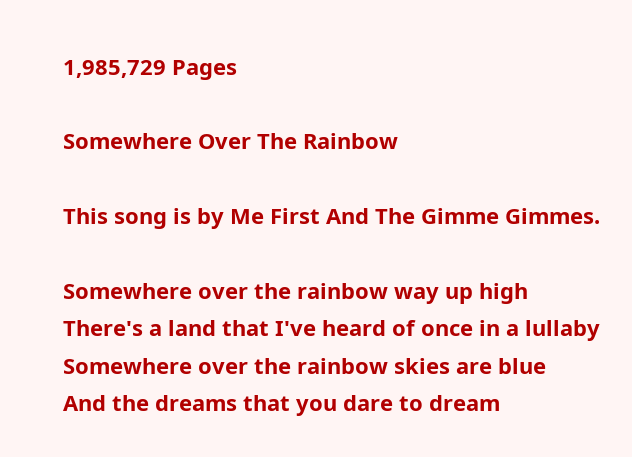1,985,729 Pages

Somewhere Over The Rainbow

This song is by Me First And The Gimme Gimmes.

Somewhere over the rainbow way up high
There's a land that I've heard of once in a lullaby
Somewhere over the rainbow skies are blue
And the dreams that you dare to dream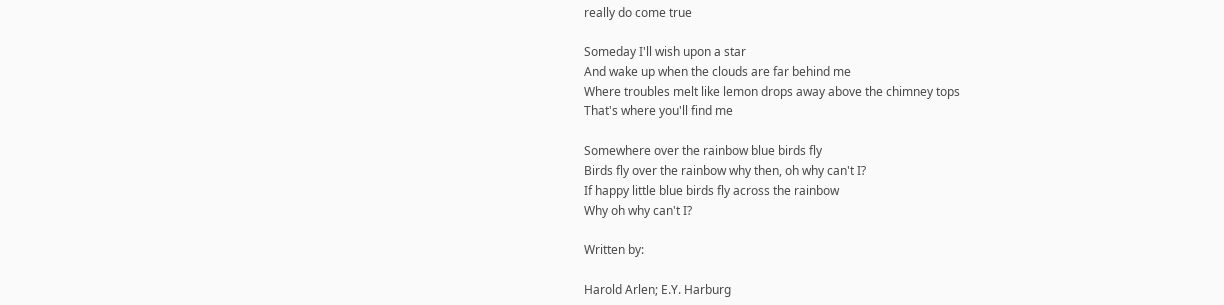really do come true

Someday I'll wish upon a star
And wake up when the clouds are far behind me
Where troubles melt like lemon drops away above the chimney tops
That's where you'll find me

Somewhere over the rainbow blue birds fly
Birds fly over the rainbow why then, oh why can't I?
If happy little blue birds fly across the rainbow
Why oh why can't I?

Written by:

Harold Arlen; E.Y. Harburg